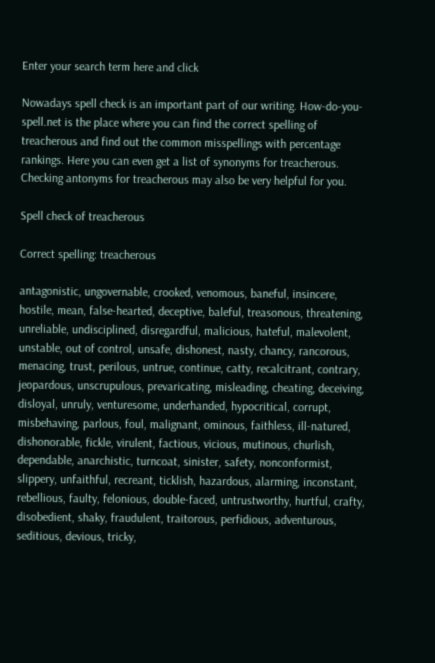Enter your search term here and click

Nowadays spell check is an important part of our writing. How-do-you-spell.net is the place where you can find the correct spelling of treacherous and find out the common misspellings with percentage rankings. Here you can even get a list of synonyms for treacherous. Checking antonyms for treacherous may also be very helpful for you.

Spell check of treacherous

Correct spelling: treacherous

antagonistic, ungovernable, crooked, venomous, baneful, insincere, hostile, mean, false-hearted, deceptive, baleful, treasonous, threatening, unreliable, undisciplined, disregardful, malicious, hateful, malevolent, unstable, out of control, unsafe, dishonest, nasty, chancy, rancorous, menacing, trust, perilous, untrue, continue, catty, recalcitrant, contrary, jeopardous, unscrupulous, prevaricating, misleading, cheating, deceiving, disloyal, unruly, venturesome, underhanded, hypocritical, corrupt, misbehaving, parlous, foul, malignant, ominous, faithless, ill-natured, dishonorable, fickle, virulent, factious, vicious, mutinous, churlish, dependable, anarchistic, turncoat, sinister, safety, nonconformist, slippery, unfaithful, recreant, ticklish, hazardous, alarming, inconstant, rebellious, faulty, felonious, double-faced, untrustworthy, hurtful, crafty, disobedient, shaky, fraudulent, traitorous, perfidious, adventurous, seditious, devious, tricky,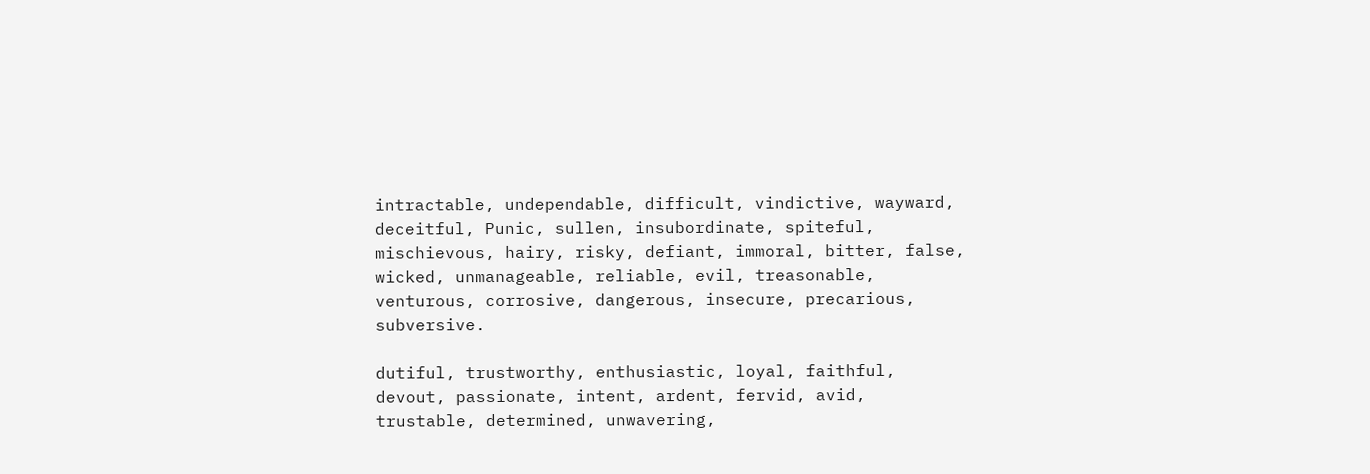intractable, undependable, difficult, vindictive, wayward, deceitful, Punic, sullen, insubordinate, spiteful, mischievous, hairy, risky, defiant, immoral, bitter, false, wicked, unmanageable, reliable, evil, treasonable, venturous, corrosive, dangerous, insecure, precarious, subversive.

dutiful, trustworthy, enthusiastic, loyal, faithful, devout, passionate, intent, ardent, fervid, avid, trustable, determined, unwavering,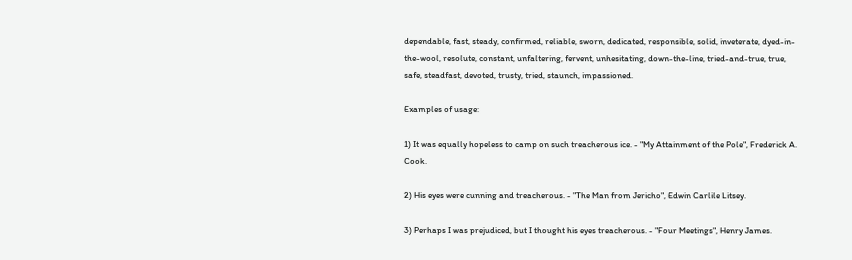dependable, fast, steady, confirmed, reliable, sworn, dedicated, responsible, solid, inveterate, dyed-in-the-wool, resolute, constant, unfaltering, fervent, unhesitating, down-the-line, tried-and-true, true, safe, steadfast, devoted, trusty, tried, staunch, impassioned.

Examples of usage:

1) It was equally hopeless to camp on such treacherous ice. - "My Attainment of the Pole", Frederick A. Cook.

2) His eyes were cunning and treacherous. - "The Man from Jericho", Edwin Carlile Litsey.

3) Perhaps I was prejudiced, but I thought his eyes treacherous. - "Four Meetings", Henry James.